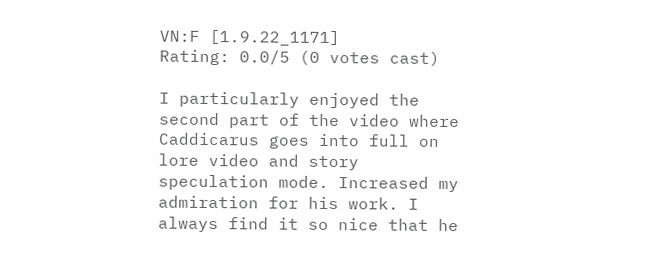VN:F [1.9.22_1171]
Rating: 0.0/5 (0 votes cast)

I particularly enjoyed the second part of the video where Caddicarus goes into full on lore video and story speculation mode. Increased my admiration for his work. I always find it so nice that he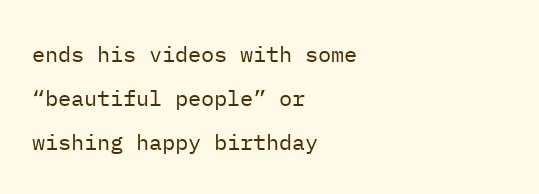ends his videos with some “beautiful people” or wishing happy birthday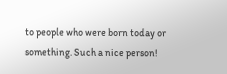to people who were born today or something. Such a nice person!